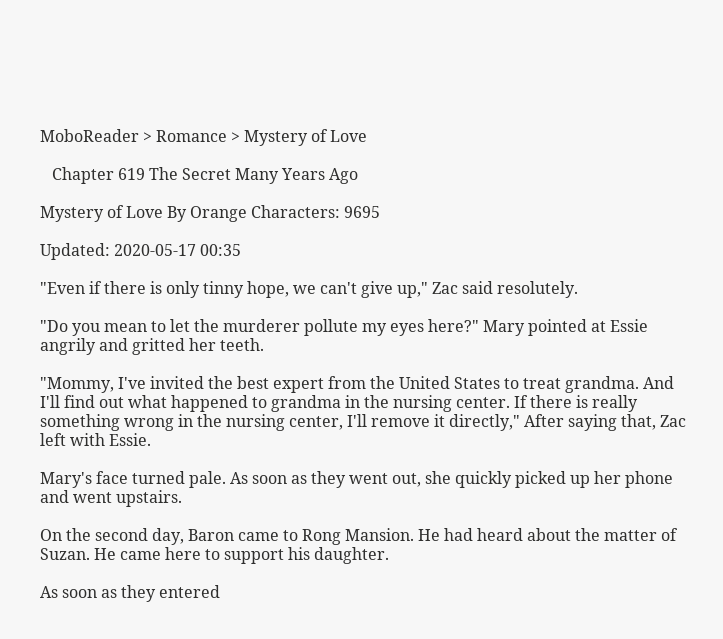MoboReader > Romance > Mystery of Love

   Chapter 619 The Secret Many Years Ago

Mystery of Love By Orange Characters: 9695

Updated: 2020-05-17 00:35

"Even if there is only tinny hope, we can't give up," Zac said resolutely.

"Do you mean to let the murderer pollute my eyes here?" Mary pointed at Essie angrily and gritted her teeth.

"Mommy, I've invited the best expert from the United States to treat grandma. And I'll find out what happened to grandma in the nursing center. If there is really something wrong in the nursing center, I'll remove it directly," After saying that, Zac left with Essie.

Mary's face turned pale. As soon as they went out, she quickly picked up her phone and went upstairs.

On the second day, Baron came to Rong Mansion. He had heard about the matter of Suzan. He came here to support his daughter.

As soon as they entered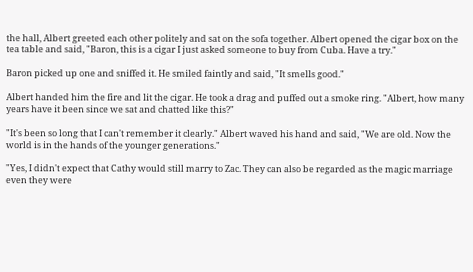the hall, Albert greeted each other politely and sat on the sofa together. Albert opened the cigar box on the tea table and said, "Baron, this is a cigar I just asked someone to buy from Cuba. Have a try."

Baron picked up one and sniffed it. He smiled faintly and said, "It smells good."

Albert handed him the fire and lit the cigar. He took a drag and puffed out a smoke ring. "Albert, how many years have it been since we sat and chatted like this?"

"It's been so long that I can't remember it clearly." Albert waved his hand and said, "We are old. Now the world is in the hands of the younger generations."

"Yes, I didn't expect that Cathy would still marry to Zac. They can also be regarded as the magic marriage even they were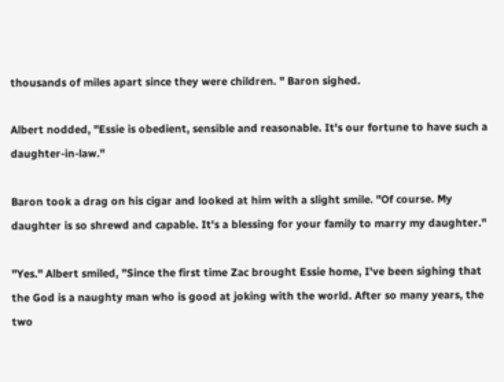thousands of miles apart since they were children. " Baron sighed.

Albert nodded, "Essie is obedient, sensible and reasonable. It's our fortune to have such a daughter-in-law."

Baron took a drag on his cigar and looked at him with a slight smile. "Of course. My daughter is so shrewd and capable. It's a blessing for your family to marry my daughter."

"Yes." Albert smiled, "Since the first time Zac brought Essie home, I've been sighing that the God is a naughty man who is good at joking with the world. After so many years, the two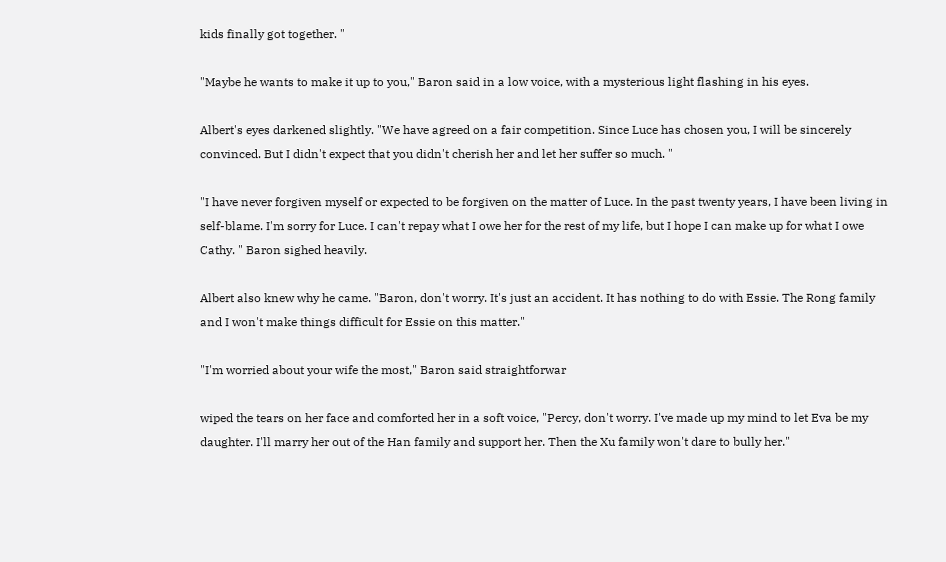kids finally got together. "

"Maybe he wants to make it up to you," Baron said in a low voice, with a mysterious light flashing in his eyes.

Albert's eyes darkened slightly. "We have agreed on a fair competition. Since Luce has chosen you, I will be sincerely convinced. But I didn't expect that you didn't cherish her and let her suffer so much. "

"I have never forgiven myself or expected to be forgiven on the matter of Luce. In the past twenty years, I have been living in self-blame. I'm sorry for Luce. I can't repay what I owe her for the rest of my life, but I hope I can make up for what I owe Cathy. " Baron sighed heavily.

Albert also knew why he came. "Baron, don't worry. It's just an accident. It has nothing to do with Essie. The Rong family and I won't make things difficult for Essie on this matter."

"I'm worried about your wife the most," Baron said straightforwar

wiped the tears on her face and comforted her in a soft voice, "Percy, don't worry. I've made up my mind to let Eva be my daughter. I'll marry her out of the Han family and support her. Then the Xu family won't dare to bully her."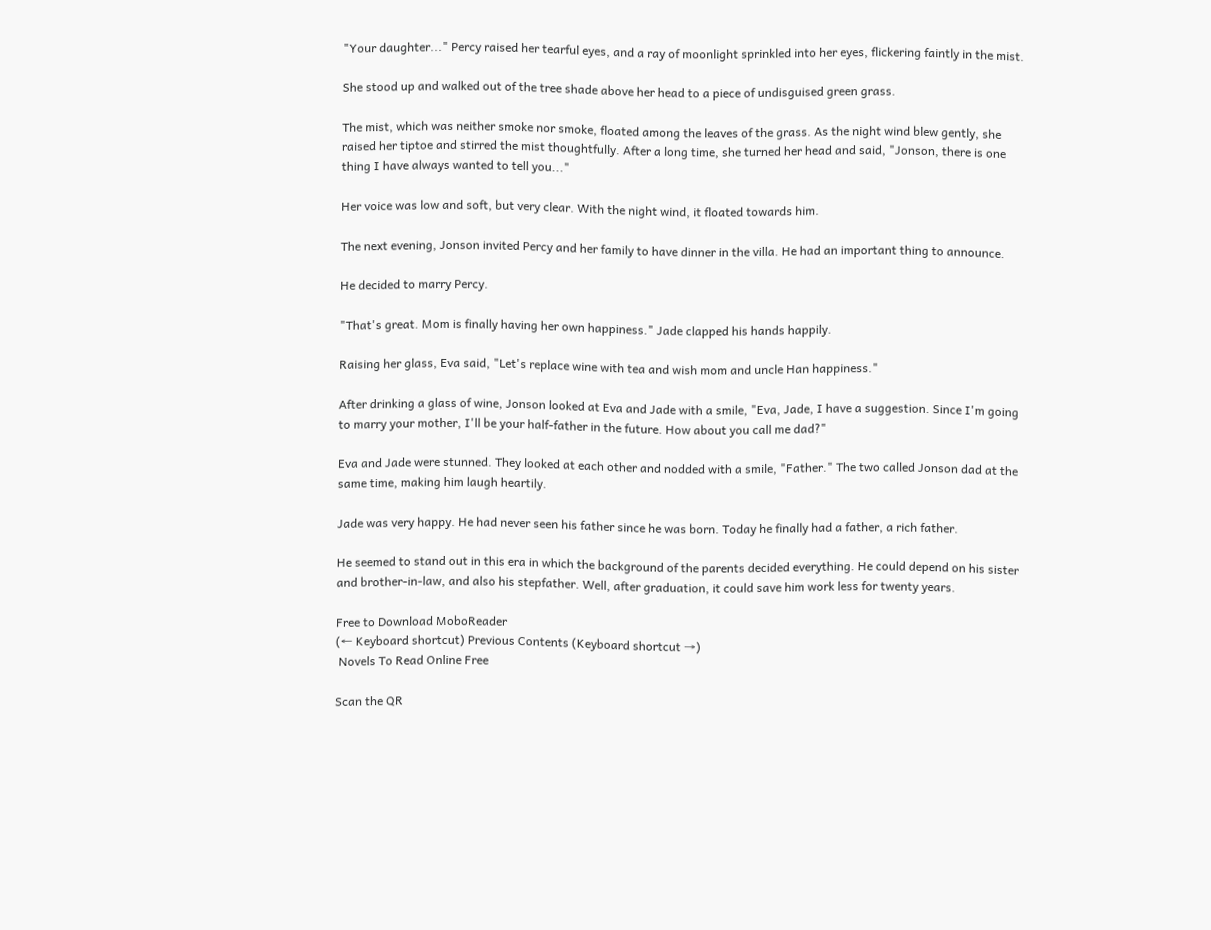"Your daughter..." Percy raised her tearful eyes, and a ray of moonlight sprinkled into her eyes, flickering faintly in the mist.

She stood up and walked out of the tree shade above her head to a piece of undisguised green grass.

The mist, which was neither smoke nor smoke, floated among the leaves of the grass. As the night wind blew gently, she raised her tiptoe and stirred the mist thoughtfully. After a long time, she turned her head and said, "Jonson, there is one thing I have always wanted to tell you..."

Her voice was low and soft, but very clear. With the night wind, it floated towards him.

The next evening, Jonson invited Percy and her family to have dinner in the villa. He had an important thing to announce.

He decided to marry Percy.

"That's great. Mom is finally having her own happiness." Jade clapped his hands happily.

Raising her glass, Eva said, "Let's replace wine with tea and wish mom and uncle Han happiness."

After drinking a glass of wine, Jonson looked at Eva and Jade with a smile, "Eva, Jade, I have a suggestion. Since I'm going to marry your mother, I'll be your half-father in the future. How about you call me dad?"

Eva and Jade were stunned. They looked at each other and nodded with a smile, "Father." The two called Jonson dad at the same time, making him laugh heartily.

Jade was very happy. He had never seen his father since he was born. Today he finally had a father, a rich father.

He seemed to stand out in this era in which the background of the parents decided everything. He could depend on his sister and brother-in-law, and also his stepfather. Well, after graduation, it could save him work less for twenty years.

Free to Download MoboReader
(← Keyboard shortcut) Previous Contents (Keyboard shortcut →)
 Novels To Read Online Free

Scan the QR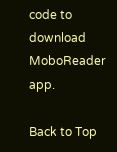code to download MoboReader app.

Back to Top